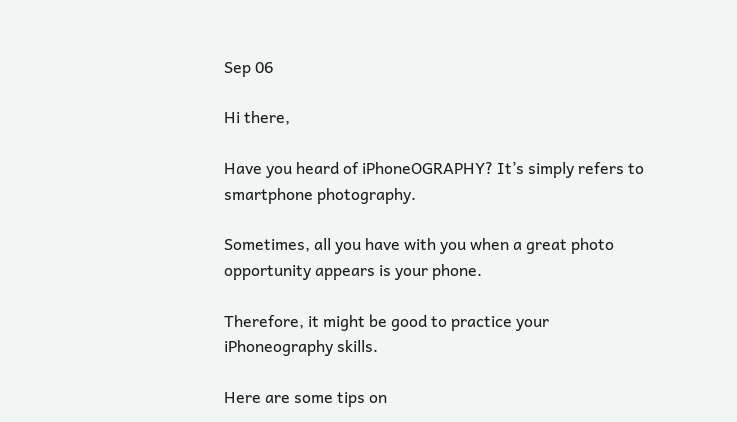Sep 06

Hi there,

Have you heard of iPhoneOGRAPHY? It’s simply refers to smartphone photography.

Sometimes, all you have with you when a great photo opportunity appears is your phone.

Therefore, it might be good to practice your iPhoneography skills.

Here are some tips on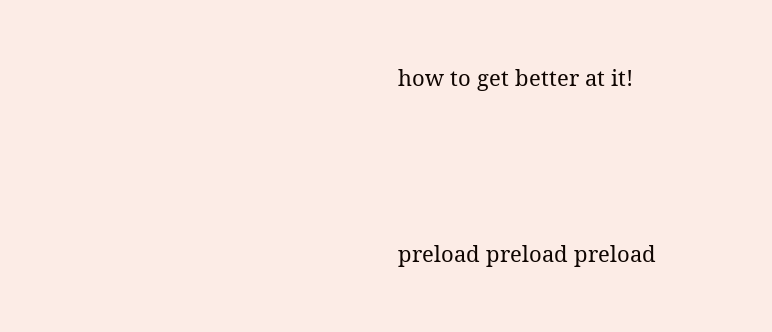how to get better at it!



preload preload preload